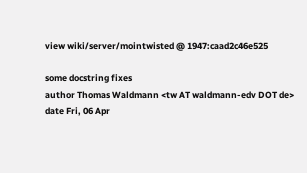view wiki/server/mointwisted @ 1947:caad2c46e525

some docstring fixes
author Thomas Waldmann <tw AT waldmann-edv DOT de>
date Fri, 06 Apr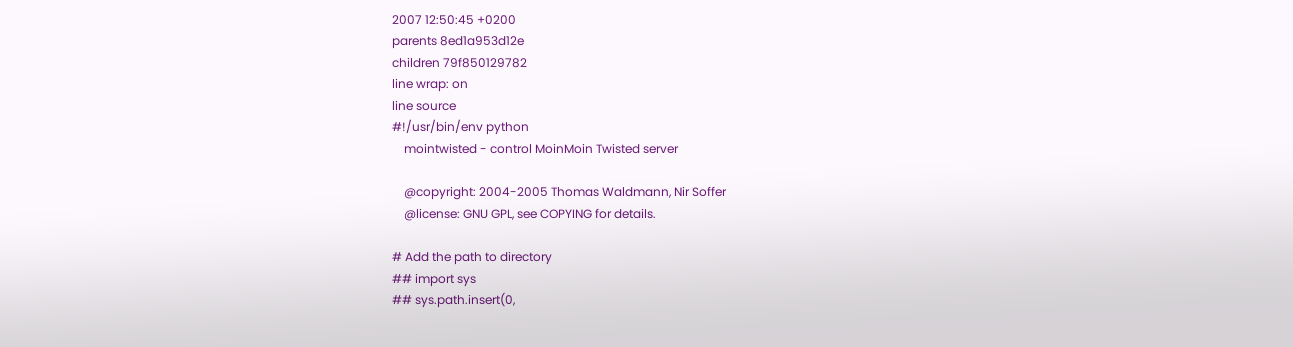2007 12:50:45 +0200
parents 8ed1a953d12e
children 79f850129782
line wrap: on
line source
#!/usr/bin/env python
    mointwisted - control MoinMoin Twisted server

    @copyright: 2004-2005 Thomas Waldmann, Nir Soffer
    @license: GNU GPL, see COPYING for details.

# Add the path to directory
## import sys
## sys.path.insert(0,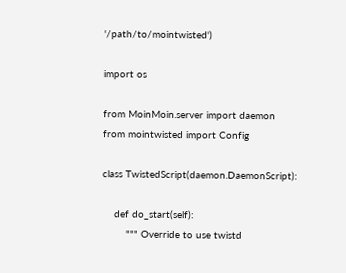'/path/to/mointwisted')

import os

from MoinMoin.server import daemon
from mointwisted import Config

class TwistedScript(daemon.DaemonScript):

    def do_start(self):
        """ Override to use twistd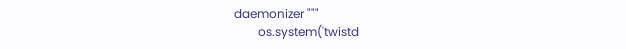daemonizer """
        os.system('twistd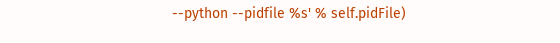--python --pidfile %s' % self.pidFile)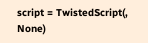script = TwistedScript(, None)